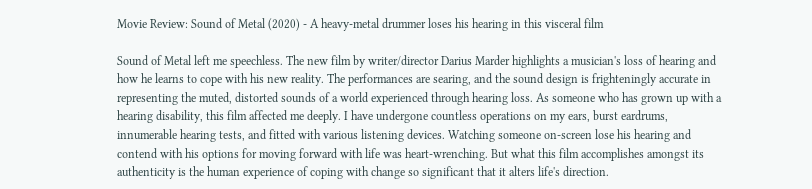Movie Review: Sound of Metal (2020) - A heavy-metal drummer loses his hearing in this visceral film

Sound of Metal left me speechless. The new film by writer/director Darius Marder highlights a musician's loss of hearing and how he learns to cope with his new reality. The performances are searing, and the sound design is frighteningly accurate in representing the muted, distorted sounds of a world experienced through hearing loss. As someone who has grown up with a hearing disability, this film affected me deeply. I have undergone countless operations on my ears, burst eardrums, innumerable hearing tests, and fitted with various listening devices. Watching someone on-screen lose his hearing and contend with his options for moving forward with life was heart-wrenching. But what this film accomplishes amongst its authenticity is the human experience of coping with change so significant that it alters life's direction.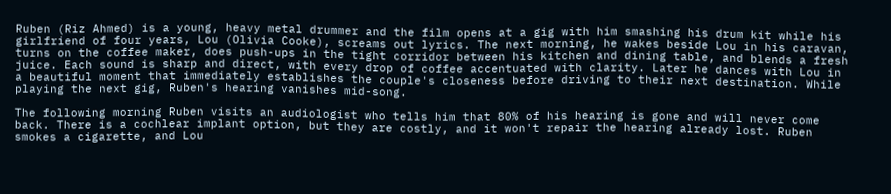Ruben (Riz Ahmed) is a young, heavy metal drummer and the film opens at a gig with him smashing his drum kit while his girlfriend of four years, Lou (Olivia Cooke), screams out lyrics. The next morning, he wakes beside Lou in his caravan, turns on the coffee maker, does push-ups in the tight corridor between his kitchen and dining table, and blends a fresh juice. Each sound is sharp and direct, with every drop of coffee accentuated with clarity. Later he dances with Lou in a beautiful moment that immediately establishes the couple's closeness before driving to their next destination. While playing the next gig, Ruben's hearing vanishes mid-song.

The following morning Ruben visits an audiologist who tells him that 80% of his hearing is gone and will never come back. There is a cochlear implant option, but they are costly, and it won't repair the hearing already lost. Ruben smokes a cigarette, and Lou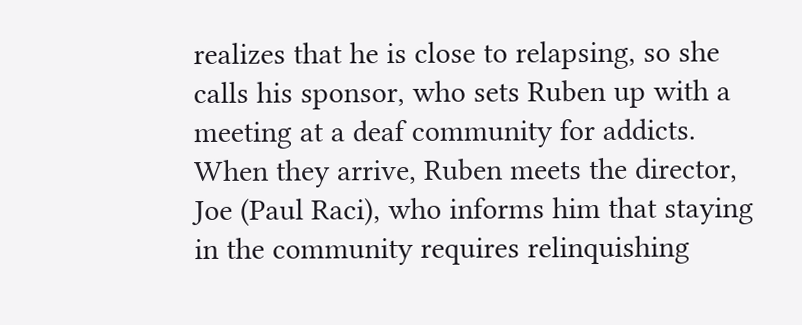realizes that he is close to relapsing, so she calls his sponsor, who sets Ruben up with a meeting at a deaf community for addicts. When they arrive, Ruben meets the director, Joe (Paul Raci), who informs him that staying in the community requires relinquishing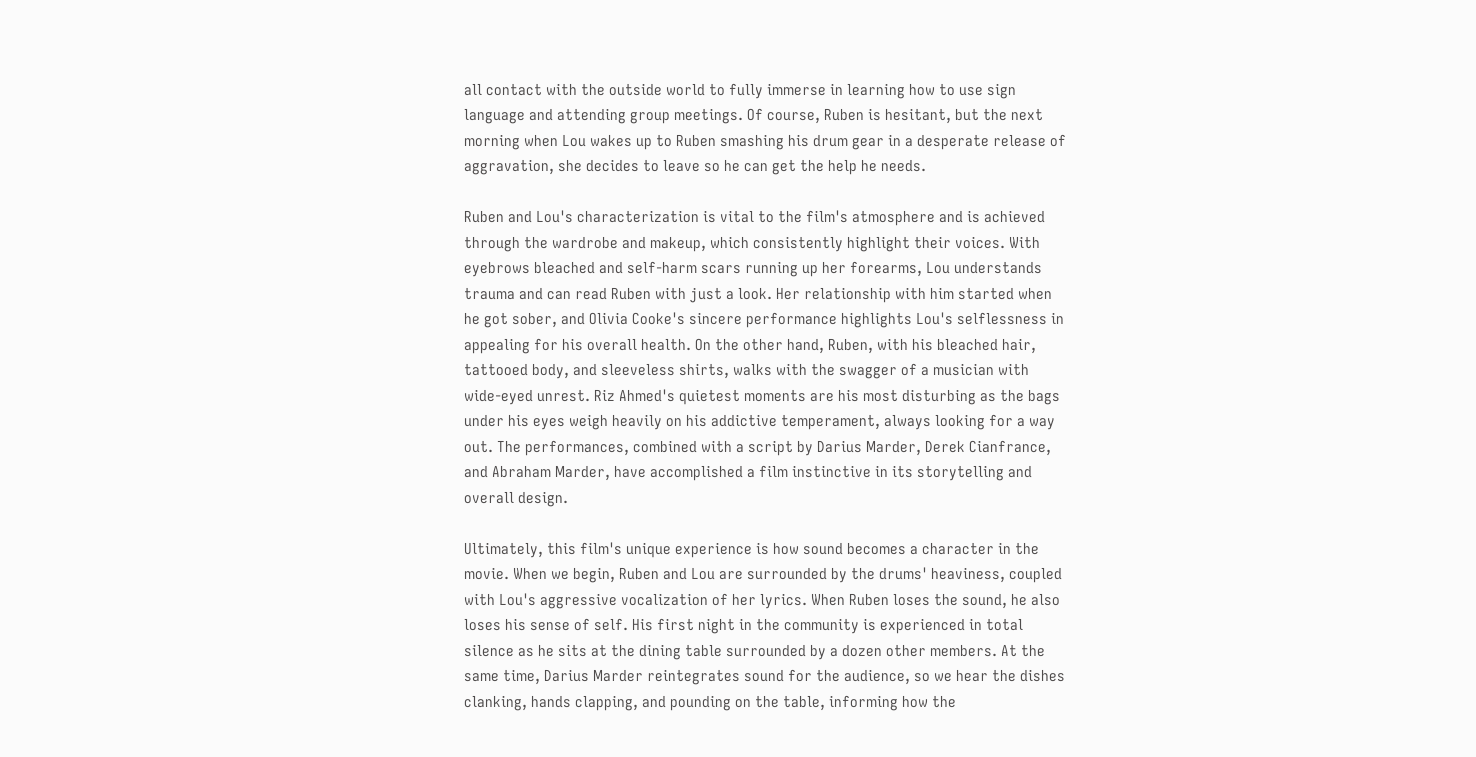all contact with the outside world to fully immerse in learning how to use sign language and attending group meetings. Of course, Ruben is hesitant, but the next morning when Lou wakes up to Ruben smashing his drum gear in a desperate release of aggravation, she decides to leave so he can get the help he needs.

Ruben and Lou's characterization is vital to the film's atmosphere and is achieved through the wardrobe and makeup, which consistently highlight their voices. With eyebrows bleached and self-harm scars running up her forearms, Lou understands trauma and can read Ruben with just a look. Her relationship with him started when he got sober, and Olivia Cooke's sincere performance highlights Lou's selflessness in appealing for his overall health. On the other hand, Ruben, with his bleached hair, tattooed body, and sleeveless shirts, walks with the swagger of a musician with wide-eyed unrest. Riz Ahmed's quietest moments are his most disturbing as the bags under his eyes weigh heavily on his addictive temperament, always looking for a way out. The performances, combined with a script by Darius Marder, Derek Cianfrance, and Abraham Marder, have accomplished a film instinctive in its storytelling and overall design.

Ultimately, this film's unique experience is how sound becomes a character in the movie. When we begin, Ruben and Lou are surrounded by the drums' heaviness, coupled with Lou's aggressive vocalization of her lyrics. When Ruben loses the sound, he also loses his sense of self. His first night in the community is experienced in total silence as he sits at the dining table surrounded by a dozen other members. At the same time, Darius Marder reintegrates sound for the audience, so we hear the dishes clanking, hands clapping, and pounding on the table, informing how the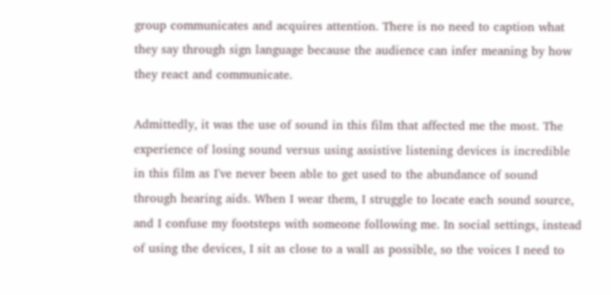group communicates and acquires attention. There is no need to caption what they say through sign language because the audience can infer meaning by how they react and communicate.

Admittedly, it was the use of sound in this film that affected me the most. The experience of losing sound versus using assistive listening devices is incredible in this film as I've never been able to get used to the abundance of sound through hearing aids. When I wear them, I struggle to locate each sound source, and I confuse my footsteps with someone following me. In social settings, instead of using the devices, I sit as close to a wall as possible, so the voices I need to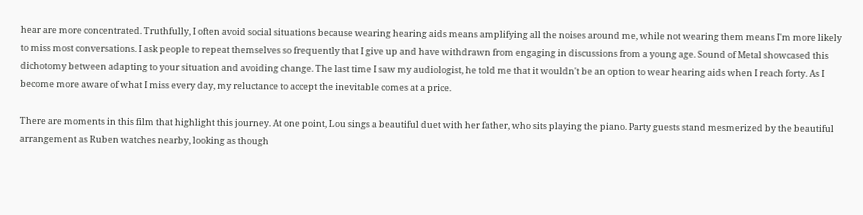hear are more concentrated. Truthfully, I often avoid social situations because wearing hearing aids means amplifying all the noises around me, while not wearing them means I'm more likely to miss most conversations. I ask people to repeat themselves so frequently that I give up and have withdrawn from engaging in discussions from a young age. Sound of Metal showcased this dichotomy between adapting to your situation and avoiding change. The last time I saw my audiologist, he told me that it wouldn't be an option to wear hearing aids when I reach forty. As I become more aware of what I miss every day, my reluctance to accept the inevitable comes at a price.

There are moments in this film that highlight this journey. At one point, Lou sings a beautiful duet with her father, who sits playing the piano. Party guests stand mesmerized by the beautiful arrangement as Ruben watches nearby, looking as though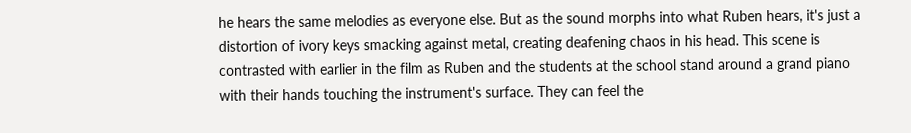he hears the same melodies as everyone else. But as the sound morphs into what Ruben hears, it's just a distortion of ivory keys smacking against metal, creating deafening chaos in his head. This scene is contrasted with earlier in the film as Ruben and the students at the school stand around a grand piano with their hands touching the instrument's surface. They can feel the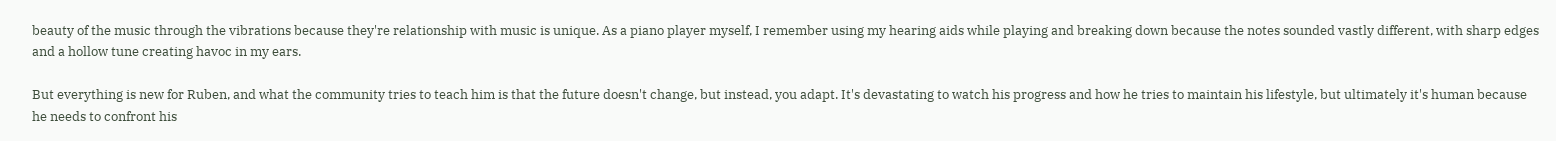beauty of the music through the vibrations because they're relationship with music is unique. As a piano player myself, I remember using my hearing aids while playing and breaking down because the notes sounded vastly different, with sharp edges and a hollow tune creating havoc in my ears.

But everything is new for Ruben, and what the community tries to teach him is that the future doesn't change, but instead, you adapt. It's devastating to watch his progress and how he tries to maintain his lifestyle, but ultimately it's human because he needs to confront his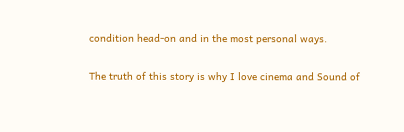condition head-on and in the most personal ways.

The truth of this story is why I love cinema and Sound of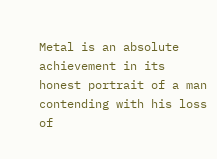Metal is an absolute achievement in its honest portrait of a man contending with his loss of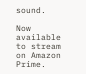sound.

Now available to stream on Amazon Prime.